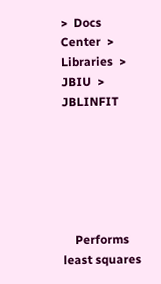>  Docs Center  >  Libraries  >  JBIU  >  JBLINFIT






    Performs least squares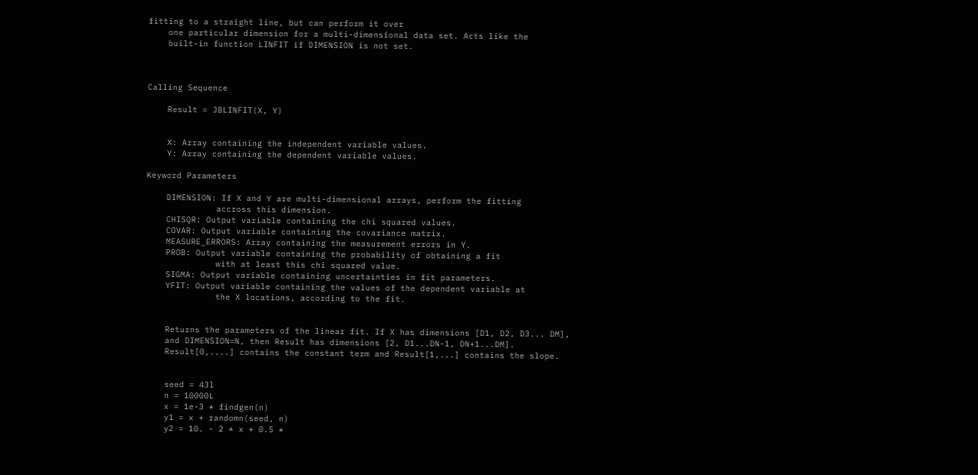fitting to a straight line, but can perform it over
    one particular dimension for a multi-dimensional data set. Acts like the
    built-in function LINFIT if DIMENSION is not set.



Calling Sequence

    Result = JBLINFIT(X, Y)


    X: Array containing the independent variable values.
    Y: Array containing the dependent variable values.

Keyword Parameters

    DIMENSION: If X and Y are multi-dimensional arrays, perform the fitting
              accross this dimension.
    CHISQR: Output variable containing the chi squared values.
    COVAR: Output variable containing the covariance matrix.
    MEASURE_ERRORS: Array containing the measurement errors in Y.
    PROB: Output variable containing the probability of obtaining a fit
              with at least this chi squared value.
    SIGMA: Output variable containing uncertainties in fit parameters.
    YFIT: Output variable containing the values of the dependent variable at
              the X locations, according to the fit.


    Returns the parameters of the linear fit. If X has dimensions [D1, D2, D3... DM],
    and DIMENSION=N, then Result has dimensions [2, D1...DN-1, DN+1...DM].
    Result[0,....] contains the constant term and Result[1,...] contains the slope.


    seed = 43l
    n = 10000L
    x = 1e-3 * findgen(n)
    y1 = x + randomn(seed, n)
    y2 = 10. - 2 * x + 0.5 *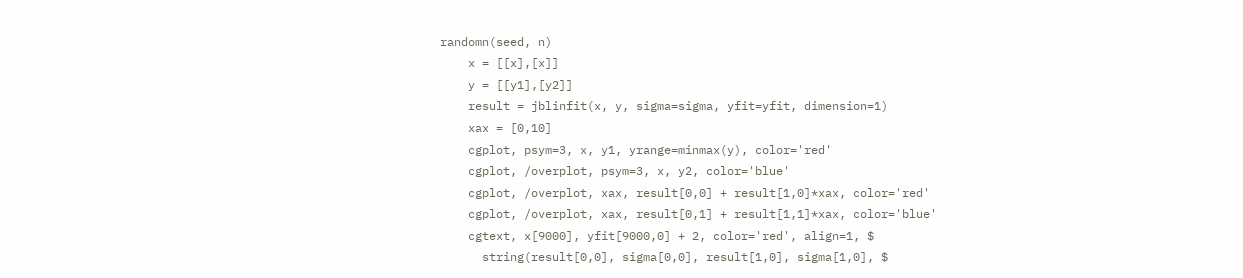randomn(seed, n)
    x = [[x],[x]]
    y = [[y1],[y2]]
    result = jblinfit(x, y, sigma=sigma, yfit=yfit, dimension=1)
    xax = [0,10]
    cgplot, psym=3, x, y1, yrange=minmax(y), color='red'
    cgplot, /overplot, psym=3, x, y2, color='blue'
    cgplot, /overplot, xax, result[0,0] + result[1,0]*xax, color='red'
    cgplot, /overplot, xax, result[0,1] + result[1,1]*xax, color='blue'
    cgtext, x[9000], yfit[9000,0] + 2, color='red', align=1, $
      string(result[0,0], sigma[0,0], result[1,0], sigma[1,0], $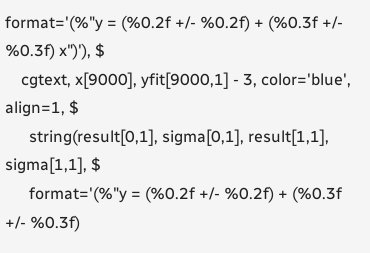format='(%"y = (%0.2f +/- %0.2f) + (%0.3f +/- %0.3f) x")'), $
    cgtext, x[9000], yfit[9000,1] - 3, color='blue', align=1, $
      string(result[0,1], sigma[0,1], result[1,1], sigma[1,1], $
      format='(%"y = (%0.2f +/- %0.2f) + (%0.3f +/- %0.3f)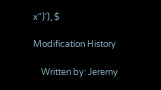x")'), $

Modification History

    Written by: Jeremy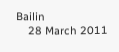Bailin
    28 March 2011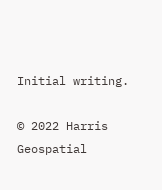Initial writing.

© 2022 Harris Geospatial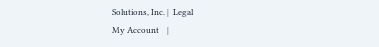Solutions, Inc. |  Legal
My Account    |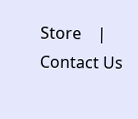Store    |    Contact Us